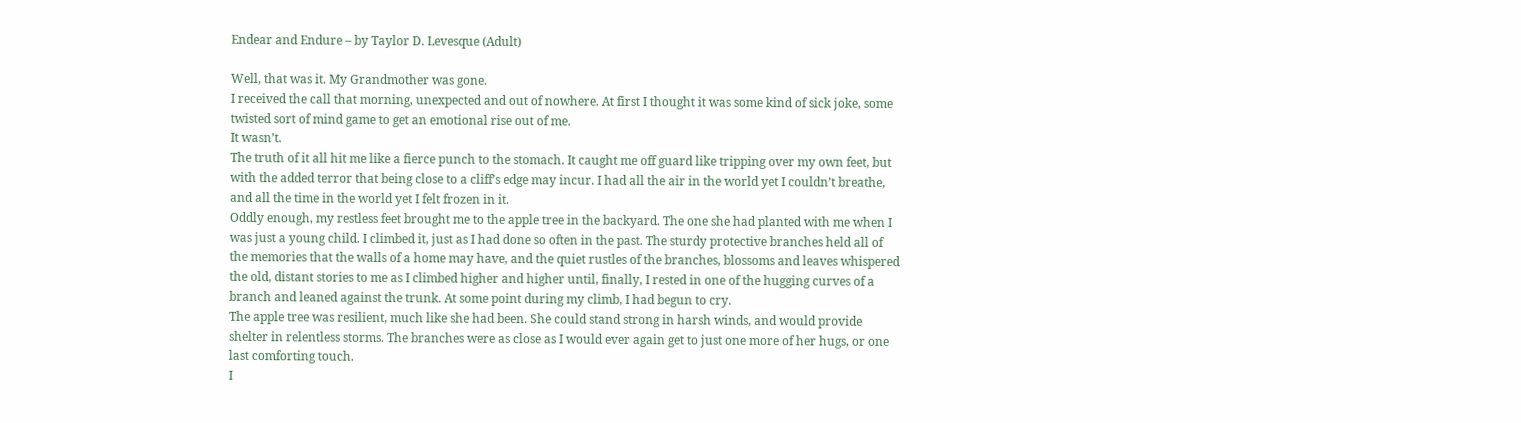Endear and Endure – by Taylor D. Levesque (Adult)

Well, that was it. My Grandmother was gone.
I received the call that morning, unexpected and out of nowhere. At first I thought it was some kind of sick joke, some twisted sort of mind game to get an emotional rise out of me.
It wasn’t.
The truth of it all hit me like a fierce punch to the stomach. It caught me off guard like tripping over my own feet, but with the added terror that being close to a cliff’s edge may incur. I had all the air in the world yet I couldn’t breathe, and all the time in the world yet I felt frozen in it.
Oddly enough, my restless feet brought me to the apple tree in the backyard. The one she had planted with me when I was just a young child. I climbed it, just as I had done so often in the past. The sturdy protective branches held all of the memories that the walls of a home may have, and the quiet rustles of the branches, blossoms and leaves whispered the old, distant stories to me as I climbed higher and higher until, finally, I rested in one of the hugging curves of a branch and leaned against the trunk. At some point during my climb, I had begun to cry.
The apple tree was resilient, much like she had been. She could stand strong in harsh winds, and would provide shelter in relentless storms. The branches were as close as I would ever again get to just one more of her hugs, or one last comforting touch.
I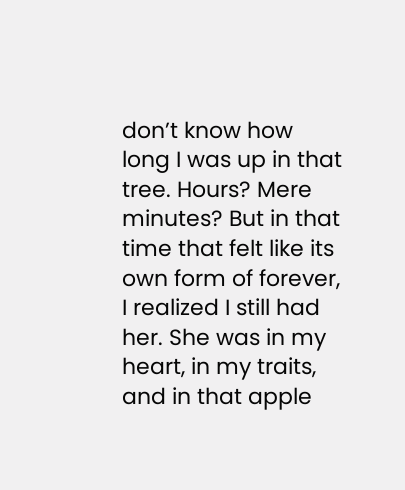don’t know how long I was up in that tree. Hours? Mere minutes? But in that time that felt like its own form of forever, I realized I still had her. She was in my heart, in my traits, and in that apple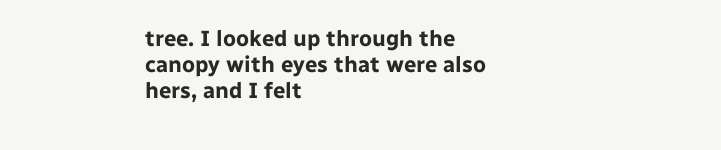tree. I looked up through the canopy with eyes that were also hers, and I felt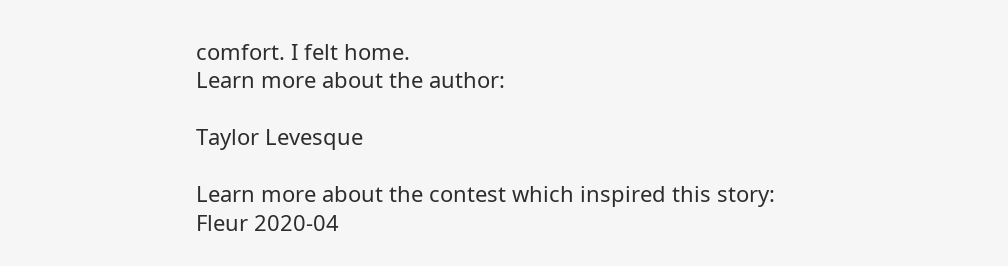comfort. I felt home.
Learn more about the author:

Taylor Levesque

Learn more about the contest which inspired this story:  Fleur 2020-04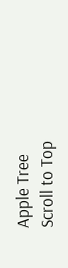Apple Tree
Scroll to Top